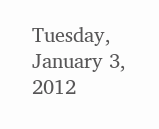Tuesday, January 3, 2012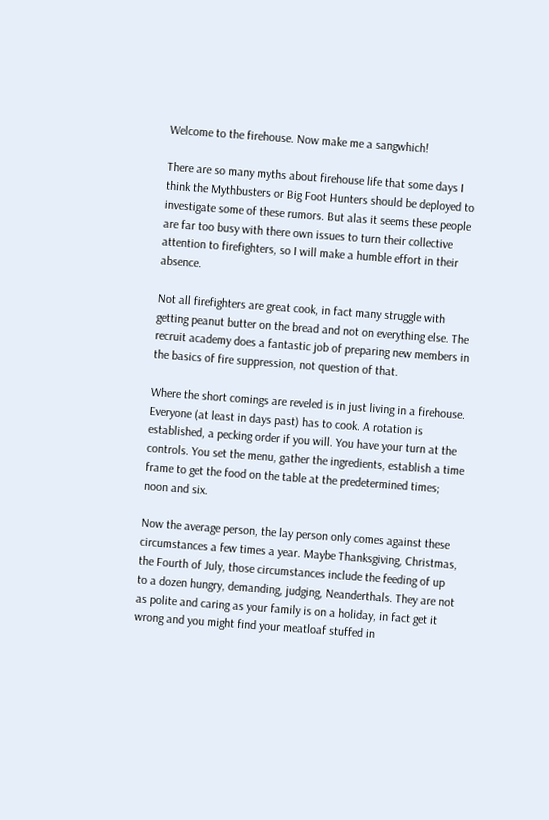Welcome to the firehouse. Now make me a sangwhich!

There are so many myths about firehouse life that some days I think the Mythbusters or Big Foot Hunters should be deployed to investigate some of these rumors. But alas it seems these people are far too busy with there own issues to turn their collective attention to firefighters, so I will make a humble effort in their absence.

Not all firefighters are great cook, in fact many struggle with getting peanut butter on the bread and not on everything else. The recruit academy does a fantastic job of preparing new members in the basics of fire suppression, not question of that.

Where the short comings are reveled is in just living in a firehouse. Everyone (at least in days past) has to cook. A rotation is established, a pecking order if you will. You have your turn at the controls. You set the menu, gather the ingredients, establish a time frame to get the food on the table at the predetermined times; noon and six.

Now the average person, the lay person only comes against these circumstances a few times a year. Maybe Thanksgiving, Christmas, the Fourth of July, those circumstances include the feeding of up to a dozen hungry, demanding, judging, Neanderthals. They are not as polite and caring as your family is on a holiday, in fact get it wrong and you might find your meatloaf stuffed in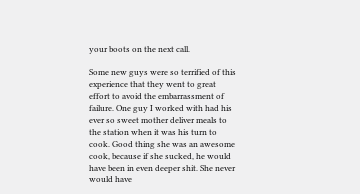your boots on the next call.

Some new guys were so terrified of this experience that they went to great effort to avoid the embarrassment of failure. One guy I worked with had his ever so sweet mother deliver meals to the station when it was his turn to cook. Good thing she was an awesome cook, because if she sucked, he would have been in even deeper shit. She never would have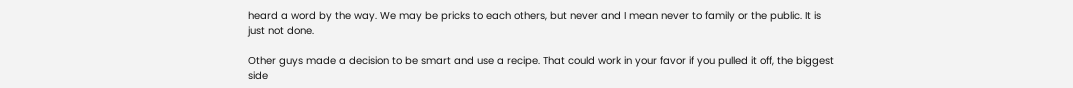heard a word by the way. We may be pricks to each others, but never and I mean never to family or the public. It is just not done.

Other guys made a decision to be smart and use a recipe. That could work in your favor if you pulled it off, the biggest side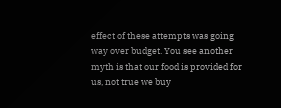effect of these attempts was going way over budget. You see another myth is that our food is provided for us, not true we buy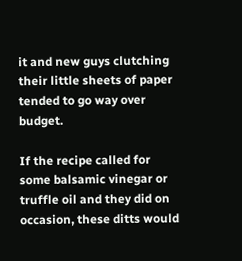it and new guys clutching their little sheets of paper tended to go way over budget.

If the recipe called for some balsamic vinegar or truffle oil and they did on occasion, these ditts would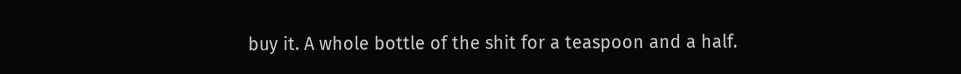buy it. A whole bottle of the shit for a teaspoon and a half.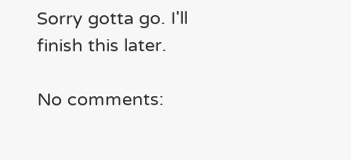Sorry gotta go. I'll finish this later.

No comments: